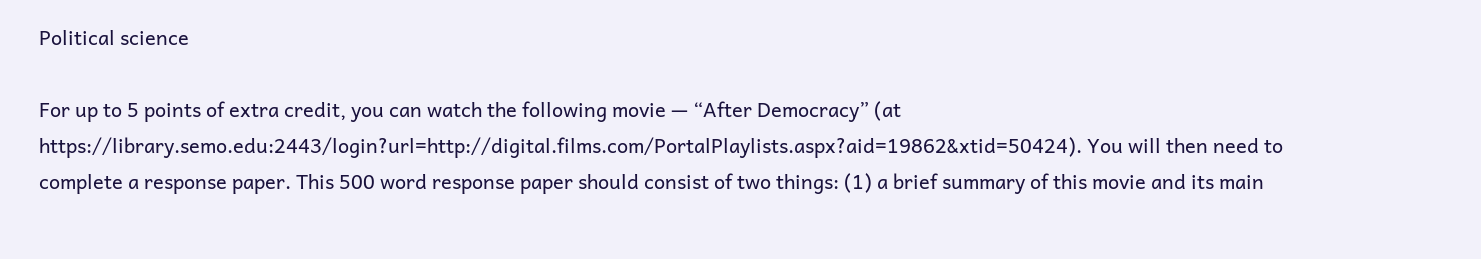Political science

For up to 5 points of extra credit, you can watch the following movie — “After Democracy” (at https://library.semo.edu:2443/login?url=http://digital.films.com/PortalPlaylists.aspx?aid=19862&xtid=50424). You will then need to complete a response paper. This 500 word response paper should consist of two things: (1) a brief summary of this movie and its main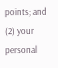points; and (2) your personal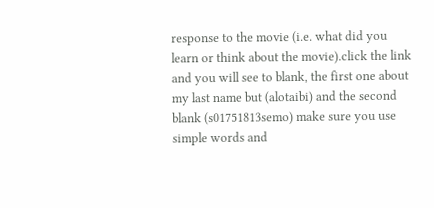response to the movie (i.e. what did you learn or think about the movie).click the link and you will see to blank, the first one about my last name but (alotaibi) and the second blank (s01751813semo) make sure you use simple words and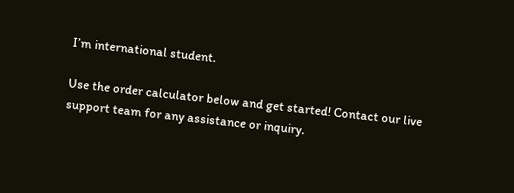I’m international student.

Use the order calculator below and get started! Contact our live support team for any assistance or inquiry.